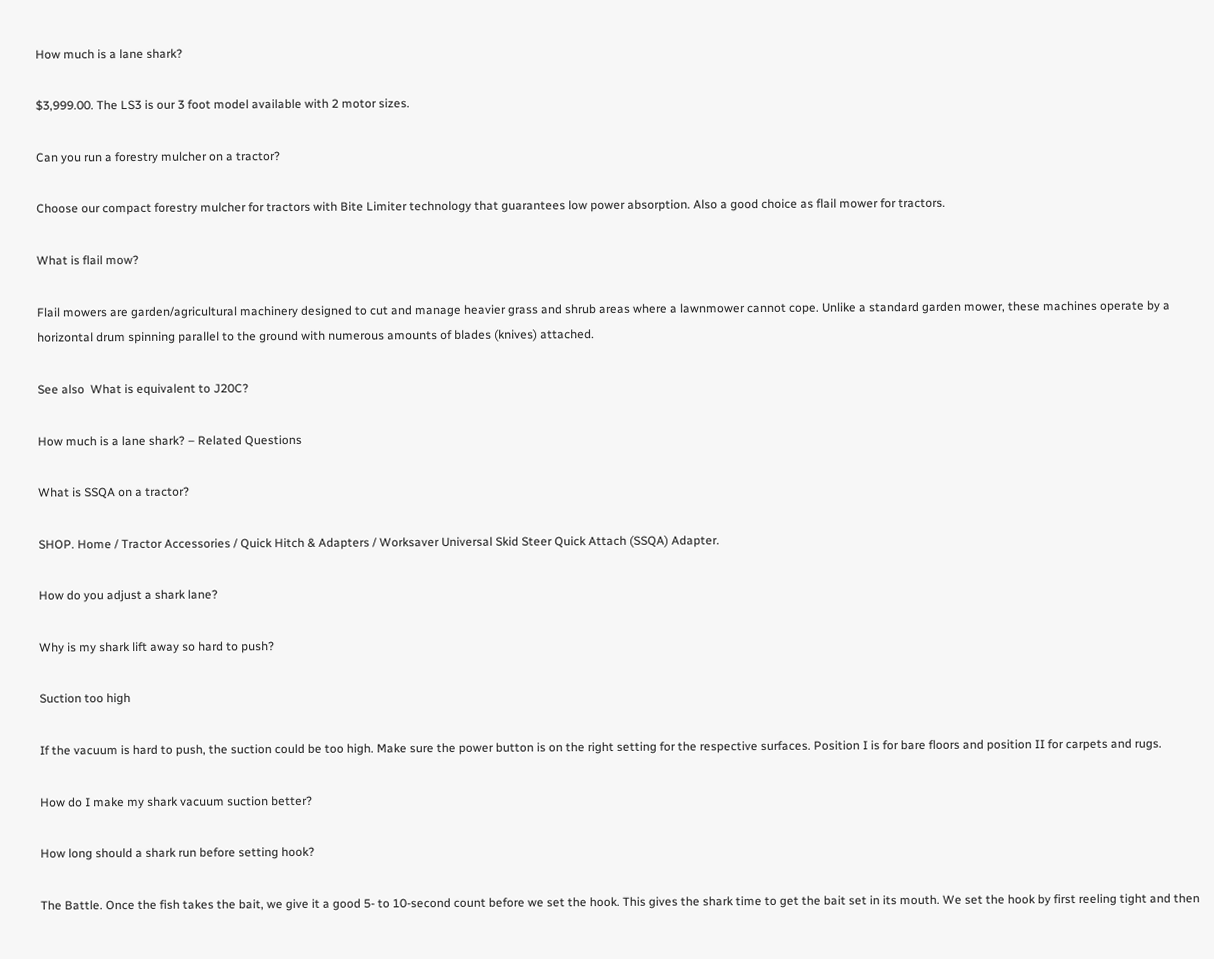How much is a lane shark?

$3,999.00. The LS3 is our 3 foot model available with 2 motor sizes.

Can you run a forestry mulcher on a tractor?

Choose our compact forestry mulcher for tractors with Bite Limiter technology that guarantees low power absorption. Also a good choice as flail mower for tractors.

What is flail mow?

Flail mowers are garden/agricultural machinery designed to cut and manage heavier grass and shrub areas where a lawnmower cannot cope. Unlike a standard garden mower, these machines operate by a horizontal drum spinning parallel to the ground with numerous amounts of blades (knives) attached.

See also  What is equivalent to J20C?

How much is a lane shark? – Related Questions

What is SSQA on a tractor?

SHOP. Home / Tractor Accessories / Quick Hitch & Adapters / Worksaver Universal Skid Steer Quick Attach (SSQA) Adapter.

How do you adjust a shark lane?

Why is my shark lift away so hard to push?

Suction too high

If the vacuum is hard to push, the suction could be too high. Make sure the power button is on the right setting for the respective surfaces. Position I is for bare floors and position II for carpets and rugs.

How do I make my shark vacuum suction better?

How long should a shark run before setting hook?

The Battle. Once the fish takes the bait, we give it a good 5- to 10-second count before we set the hook. This gives the shark time to get the bait set in its mouth. We set the hook by first reeling tight and then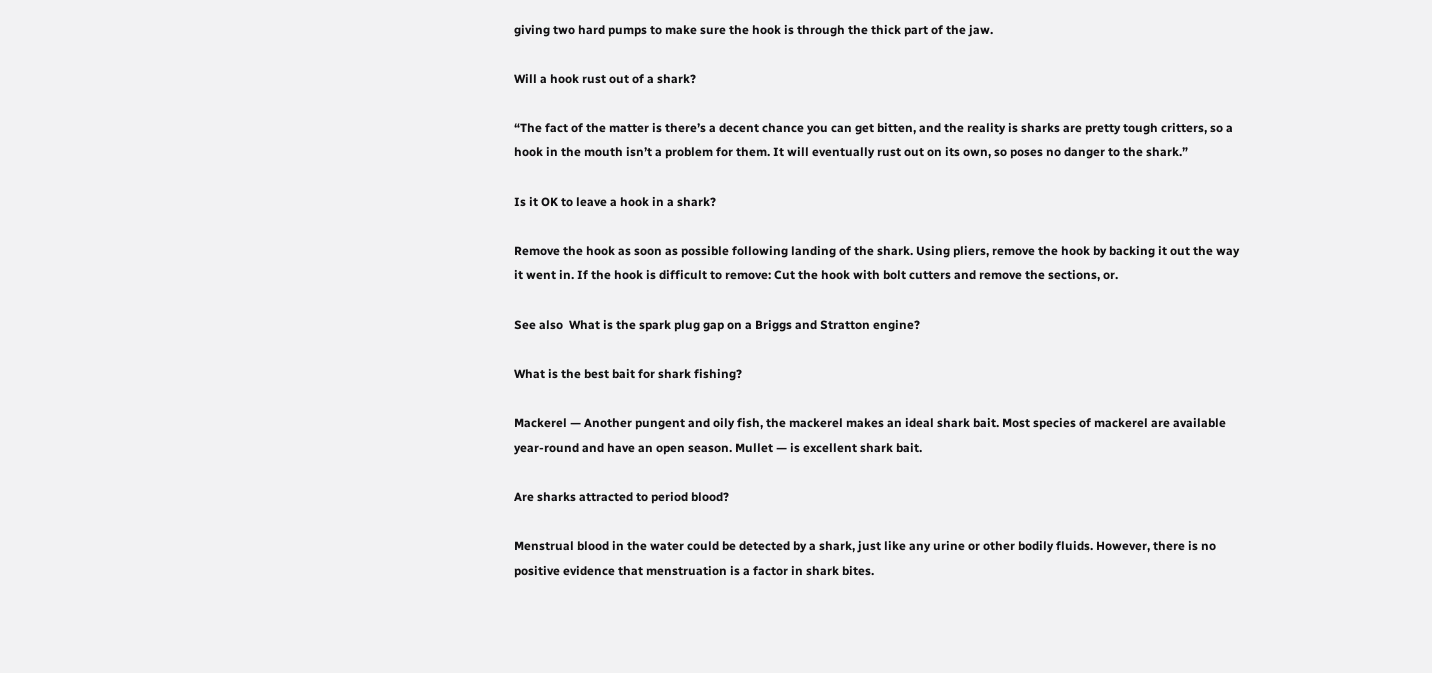giving two hard pumps to make sure the hook is through the thick part of the jaw.

Will a hook rust out of a shark?

“The fact of the matter is there’s a decent chance you can get bitten, and the reality is sharks are pretty tough critters, so a hook in the mouth isn’t a problem for them. It will eventually rust out on its own, so poses no danger to the shark.”

Is it OK to leave a hook in a shark?

Remove the hook as soon as possible following landing of the shark. Using pliers, remove the hook by backing it out the way it went in. If the hook is difficult to remove: Cut the hook with bolt cutters and remove the sections, or.

See also  What is the spark plug gap on a Briggs and Stratton engine?

What is the best bait for shark fishing?

Mackerel — Another pungent and oily fish, the mackerel makes an ideal shark bait. Most species of mackerel are available year-round and have an open season. Mullet — is excellent shark bait.

Are sharks attracted to period blood?

Menstrual blood in the water could be detected by a shark, just like any urine or other bodily fluids. However, there is no positive evidence that menstruation is a factor in shark bites.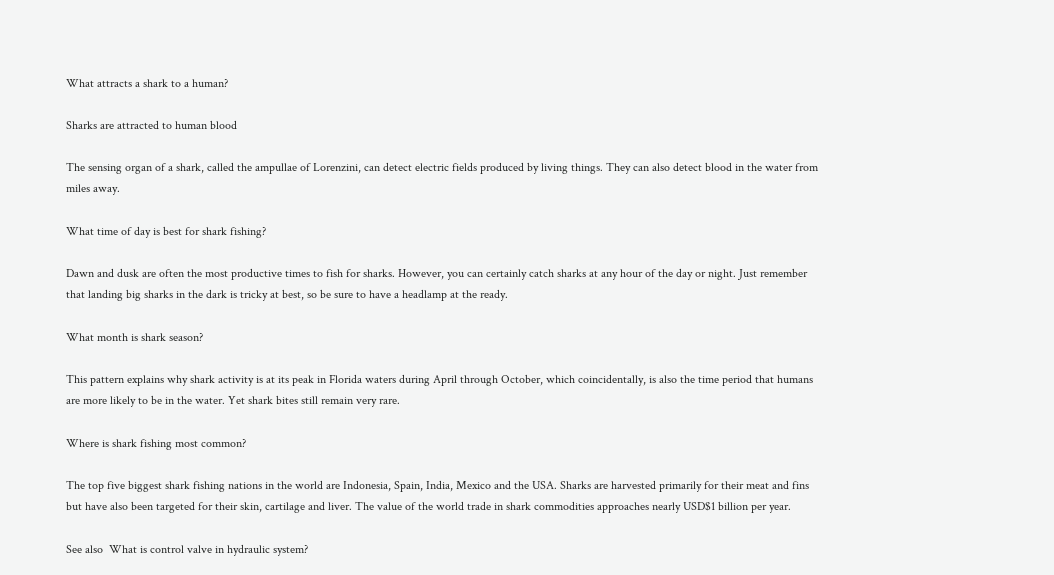What attracts a shark to a human?

Sharks are attracted to human blood

The sensing organ of a shark, called the ampullae of Lorenzini, can detect electric fields produced by living things. They can also detect blood in the water from miles away.

What time of day is best for shark fishing?

Dawn and dusk are often the most productive times to fish for sharks. However, you can certainly catch sharks at any hour of the day or night. Just remember that landing big sharks in the dark is tricky at best, so be sure to have a headlamp at the ready.

What month is shark season?

This pattern explains why shark activity is at its peak in Florida waters during April through October, which coincidentally, is also the time period that humans are more likely to be in the water. Yet shark bites still remain very rare.

Where is shark fishing most common?

The top five biggest shark fishing nations in the world are Indonesia, Spain, India, Mexico and the USA. Sharks are harvested primarily for their meat and fins but have also been targeted for their skin, cartilage and liver. The value of the world trade in shark commodities approaches nearly USD$1 billion per year.

See also  What is control valve in hydraulic system?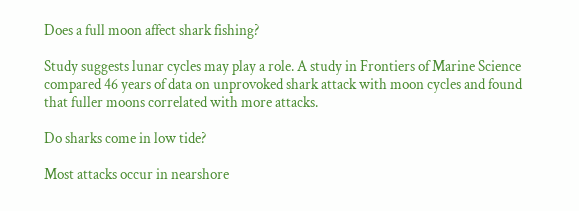Does a full moon affect shark fishing?

Study suggests lunar cycles may play a role. A study in Frontiers of Marine Science compared 46 years of data on unprovoked shark attack with moon cycles and found that fuller moons correlated with more attacks.

Do sharks come in low tide?

Most attacks occur in nearshore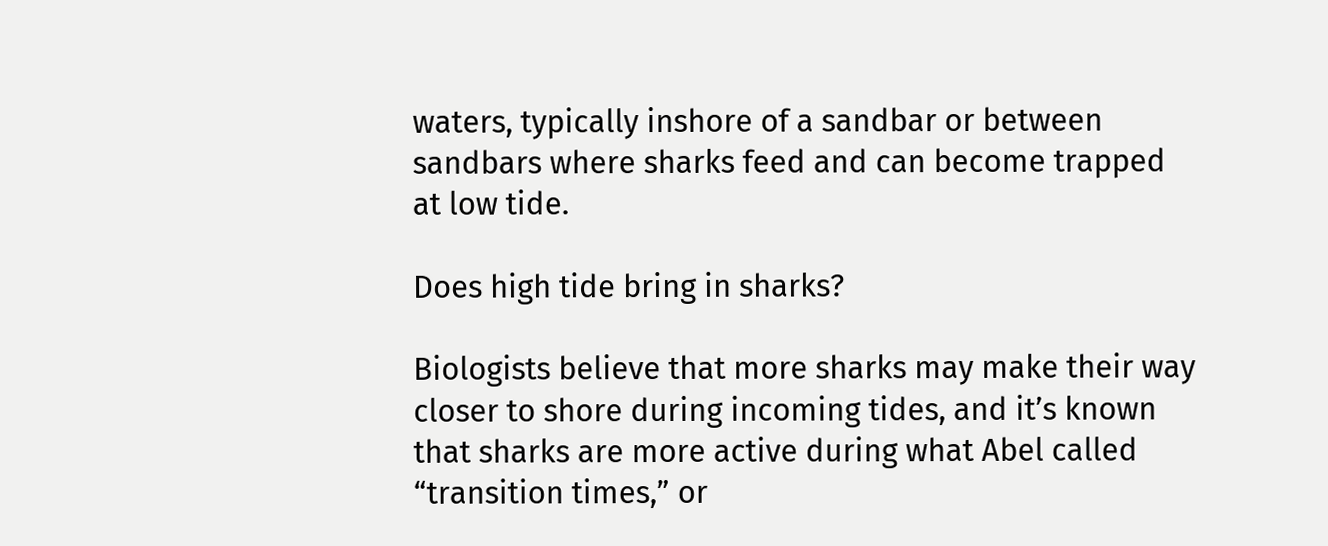waters, typically inshore of a sandbar or between sandbars where sharks feed and can become trapped at low tide.

Does high tide bring in sharks?

Biologists believe that more sharks may make their way closer to shore during incoming tides, and it’s known that sharks are more active during what Abel called “transition times,” or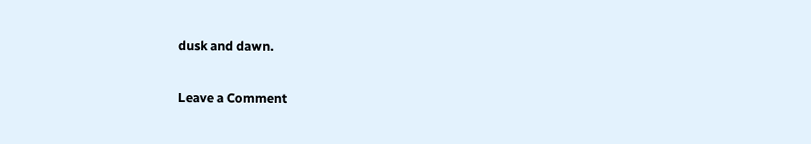dusk and dawn.

Leave a Comment